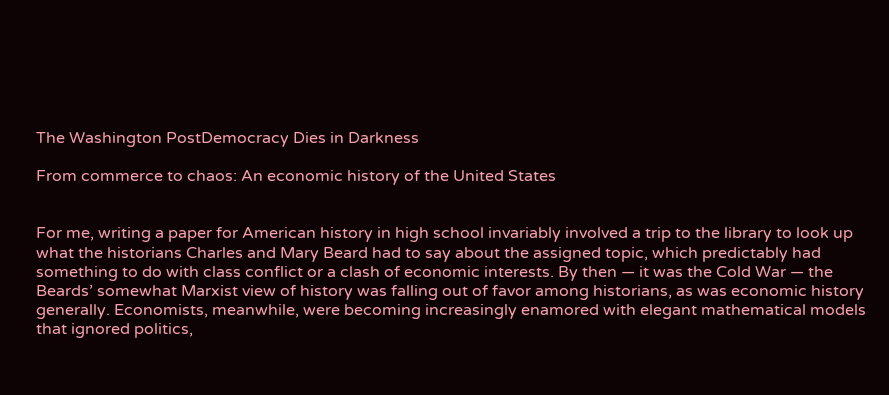The Washington PostDemocracy Dies in Darkness

From commerce to chaos: An economic history of the United States


For me, writing a paper for American history in high school invariably involved a trip to the library to look up what the historians Charles and Mary Beard had to say about the assigned topic, which predictably had something to do with class conflict or a clash of economic interests. By then — it was the Cold War — the Beards’ somewhat Marxist view of history was falling out of favor among historians, as was economic history generally. Economists, meanwhile, were becoming increasingly enamored with elegant mathematical models that ignored politics,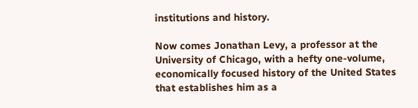institutions and history.

Now comes Jonathan Levy, a professor at the University of Chicago, with a hefty one-volume, economically focused history of the United States that establishes him as a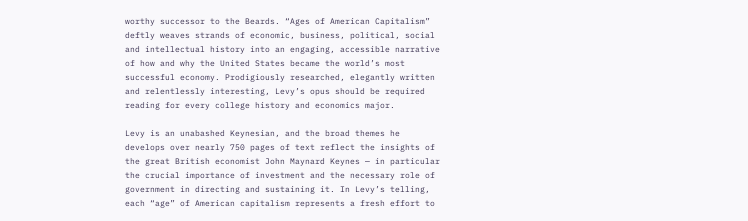worthy successor to the Beards. “Ages of American Capitalism” deftly weaves strands of economic, business, political, social and intellectual history into an engaging, accessible narrative of how and why the United States became the world’s most successful economy. Prodigiously researched, elegantly written and relentlessly interesting, Levy’s opus should be required reading for every college history and economics major.

Levy is an unabashed Keynesian, and the broad themes he develops over nearly 750 pages of text reflect the insights of the great British economist John Maynard Keynes — in particular the crucial importance of investment and the necessary role of government in directing and sustaining it. In Levy’s telling, each “age” of American capitalism represents a fresh effort to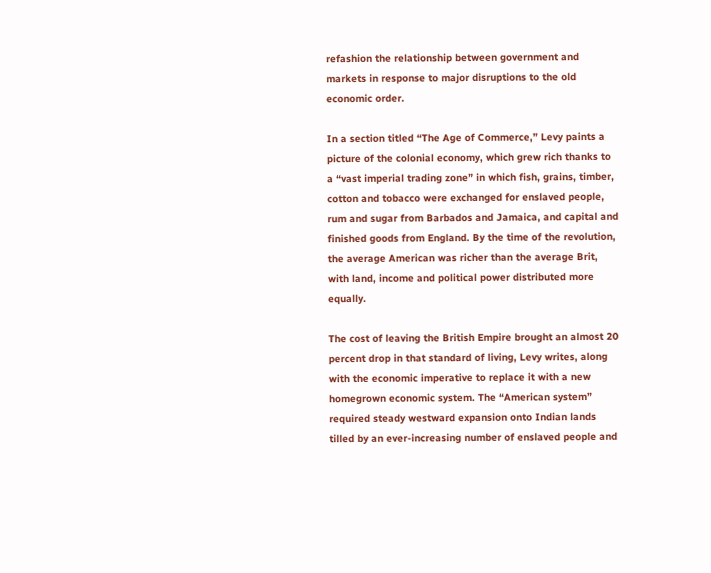refashion the relationship between government and markets in response to major disruptions to the old economic order.

In a section titled “The Age of Commerce,” Levy paints a picture of the colonial economy, which grew rich thanks to a “vast imperial trading zone” in which fish, grains, timber, cotton and tobacco were exchanged for enslaved people, rum and sugar from Barbados and Jamaica, and capital and finished goods from England. By the time of the revolution, the average American was richer than the average Brit, with land, income and political power distributed more equally.

The cost of leaving the British Empire brought an almost 20 percent drop in that standard of living, Levy writes, along with the economic imperative to replace it with a new homegrown economic system. The “American system” required steady westward expansion onto Indian lands tilled by an ever-increasing number of enslaved people and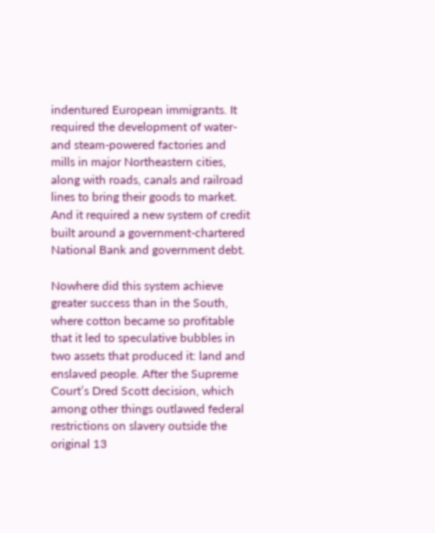indentured European immigrants. It required the development of water- and steam-powered factories and mills in major Northeastern cities, along with roads, canals and railroad lines to bring their goods to market. And it required a new system of credit built around a government-chartered National Bank and government debt.

Nowhere did this system achieve greater success than in the South, where cotton became so profitable that it led to speculative bubbles in two assets that produced it: land and enslaved people. After the Supreme Court’s Dred Scott decision, which among other things outlawed federal restrictions on slavery outside the original 13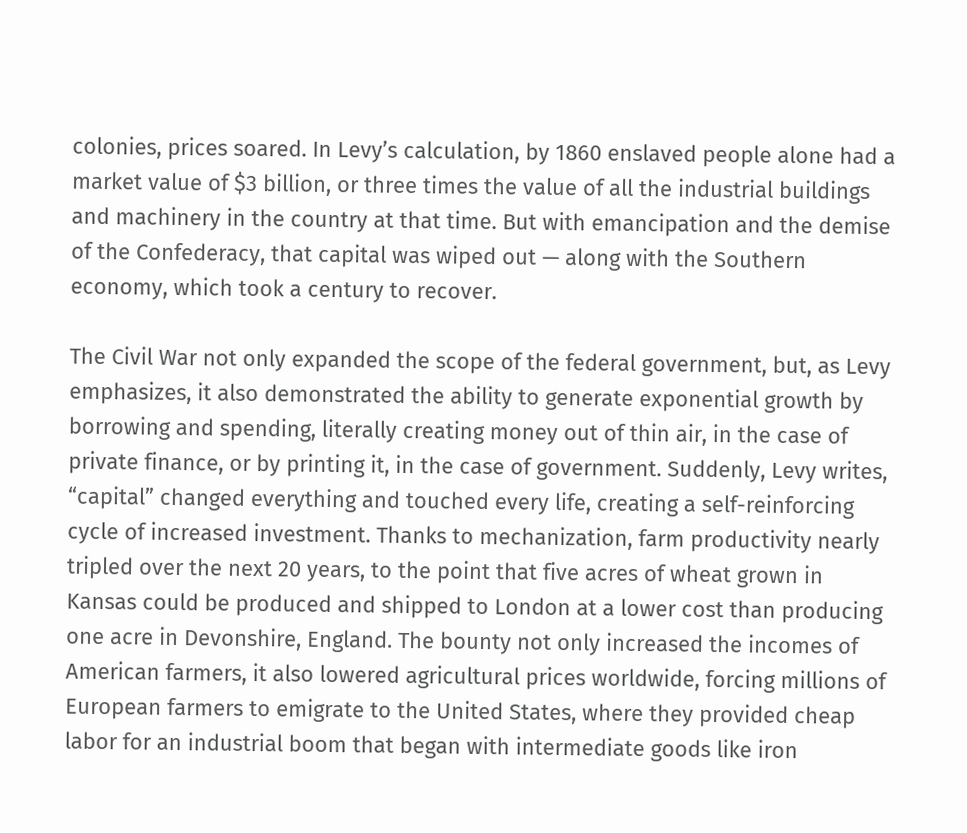colonies, prices soared. In Levy’s calculation, by 1860 enslaved people alone had a market value of $3 billion, or three times the value of all the industrial buildings and machinery in the country at that time. But with emancipation and the demise of the Confederacy, that capital was wiped out — along with the Southern economy, which took a century to recover.

The Civil War not only expanded the scope of the federal government, but, as Levy emphasizes, it also demonstrated the ability to generate exponential growth by borrowing and spending, literally creating money out of thin air, in the case of private finance, or by printing it, in the case of government. Suddenly, Levy writes, “capital” changed everything and touched every life, creating a self-reinforcing cycle of increased investment. Thanks to mechanization, farm productivity nearly tripled over the next 20 years, to the point that five acres of wheat grown in Kansas could be produced and shipped to London at a lower cost than producing one acre in Devonshire, England. The bounty not only increased the incomes of American farmers, it also lowered agricultural prices worldwide, forcing millions of European farmers to emigrate to the United States, where they provided cheap labor for an industrial boom that began with intermediate goods like iron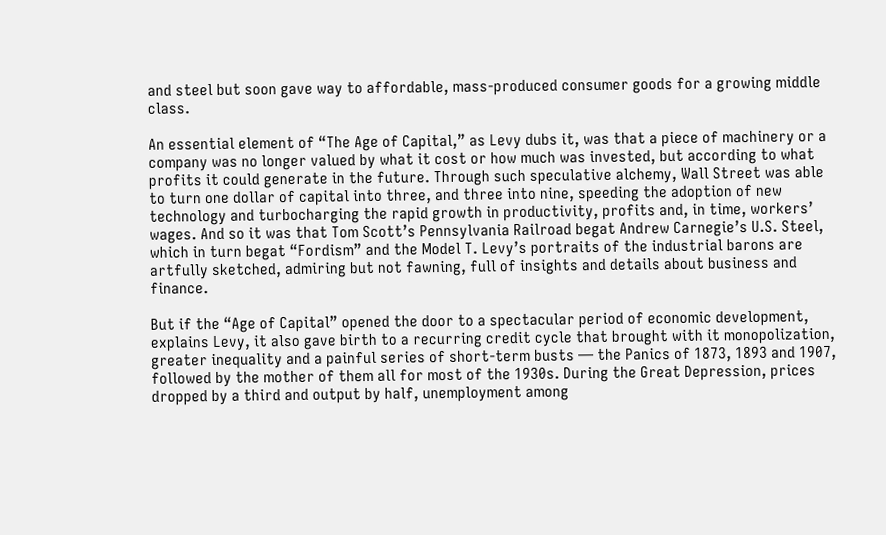and steel but soon gave way to affordable, mass-produced consumer goods for a growing middle class.

An essential element of “The Age of Capital,” as Levy dubs it, was that a piece of machinery or a company was no longer valued by what it cost or how much was invested, but according to what profits it could generate in the future. Through such speculative alchemy, Wall Street was able to turn one dollar of capital into three, and three into nine, speeding the adoption of new technology and turbocharging the rapid growth in productivity, profits and, in time, workers’ wages. And so it was that Tom Scott’s Pennsylvania Railroad begat Andrew Carnegie’s U.S. Steel, which in turn begat “Fordism” and the Model T. Levy’s portraits of the industrial barons are artfully sketched, admiring but not fawning, full of insights and details about business and finance.

But if the “Age of Capital” opened the door to a spectacular period of economic development, explains Levy, it also gave birth to a recurring credit cycle that brought with it monopolization, greater inequality and a painful series of short-term busts — the Panics of 1873, 1893 and 1907, followed by the mother of them all for most of the 1930s. During the Great Depression, prices dropped by a third and output by half, unemployment among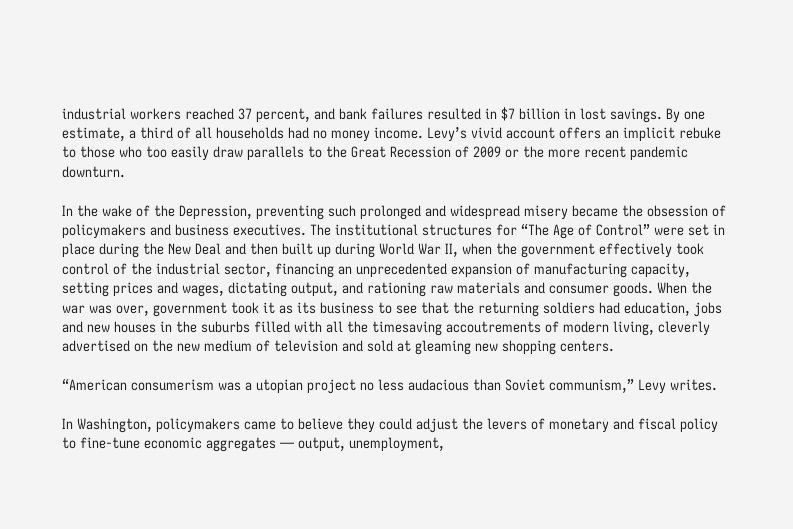industrial workers reached 37 percent, and bank failures resulted in $7 billion in lost savings. By one estimate, a third of all households had no money income. Levy’s vivid account offers an implicit rebuke to those who too easily draw parallels to the Great Recession of 2009 or the more recent pandemic downturn.

In the wake of the Depression, preventing such prolonged and widespread misery became the obsession of policymakers and business executives. The institutional structures for “The Age of Control” were set in place during the New Deal and then built up during World War II, when the government effectively took control of the industrial sector, financing an unprecedented expansion of manufacturing capacity, setting prices and wages, dictating output, and rationing raw materials and consumer goods. When the war was over, government took it as its business to see that the returning soldiers had education, jobs and new houses in the suburbs filled with all the timesaving accoutrements of modern living, cleverly advertised on the new medium of television and sold at gleaming new shopping centers.

“American consumerism was a utopian project no less audacious than Soviet communism,” Levy writes.

In Washington, policymakers came to believe they could adjust the levers of monetary and fiscal policy to fine-tune economic aggregates — output, unemployment,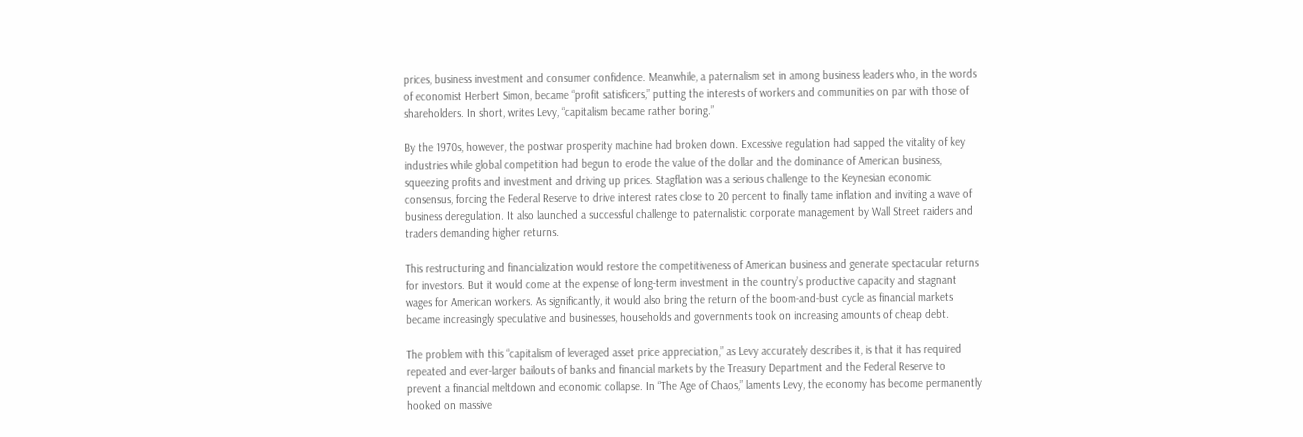prices, business investment and consumer confidence. Meanwhile, a paternalism set in among business leaders who, in the words of economist Herbert Simon, became “profit satisficers,” putting the interests of workers and communities on par with those of shareholders. In short, writes Levy, “capitalism became rather boring.”

By the 1970s, however, the postwar prosperity machine had broken down. Excessive regulation had sapped the vitality of key industries while global competition had begun to erode the value of the dollar and the dominance of American business, squeezing profits and investment and driving up prices. Stagflation was a serious challenge to the Keynesian economic consensus, forcing the Federal Reserve to drive interest rates close to 20 percent to finally tame inflation and inviting a wave of business deregulation. It also launched a successful challenge to paternalistic corporate management by Wall Street raiders and traders demanding higher returns.

This restructuring and financialization would restore the competitiveness of American business and generate spectacular returns for investors. But it would come at the expense of long-term investment in the country’s productive capacity and stagnant wages for American workers. As significantly, it would also bring the return of the boom-and-bust cycle as financial markets became increasingly speculative and businesses, households and governments took on increasing amounts of cheap debt.

The problem with this “capitalism of leveraged asset price appreciation,” as Levy accurately describes it, is that it has required repeated and ever-larger bailouts of banks and financial markets by the Treasury Department and the Federal Reserve to prevent a financial meltdown and economic collapse. In “The Age of Chaos,” laments Levy, the economy has become permanently hooked on massive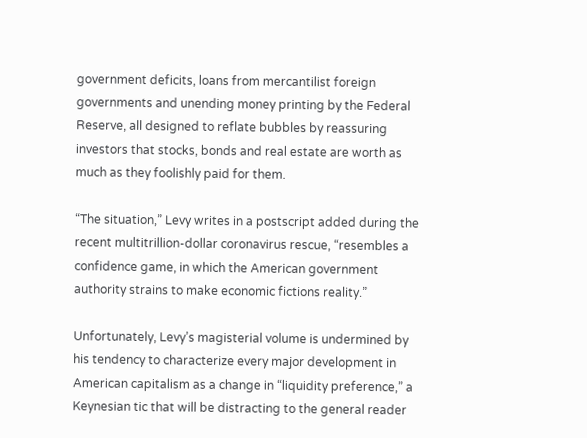government deficits, loans from mercantilist foreign governments and unending money printing by the Federal Reserve, all designed to reflate bubbles by reassuring investors that stocks, bonds and real estate are worth as much as they foolishly paid for them.

“The situation,” Levy writes in a postscript added during the recent multitrillion-dollar coronavirus rescue, “resembles a confidence game, in which the American government authority strains to make economic fictions reality.”

Unfortunately, Levy’s magisterial volume is undermined by his tendency to characterize every major development in American capitalism as a change in “liquidity preference,” a Keynesian tic that will be distracting to the general reader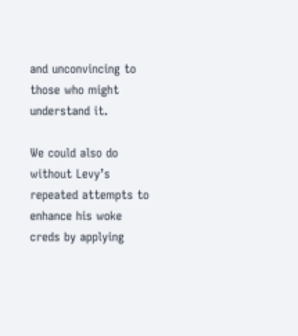and unconvincing to those who might understand it.

We could also do without Levy’s repeated attempts to enhance his woke creds by applying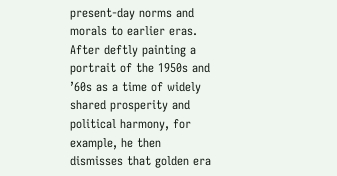present-day norms and morals to earlier eras. After deftly painting a portrait of the 1950s and ’60s as a time of widely shared prosperity and political harmony, for example, he then dismisses that golden era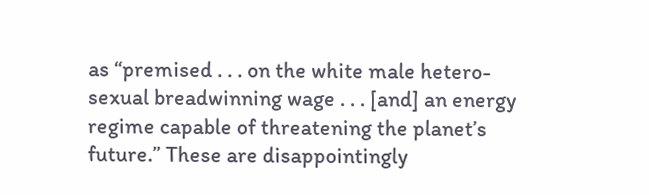as “premised . . . on the white male hetero-sexual breadwinning wage . . . [and] an energy regime capable of threatening the planet’s future.” These are disappointingly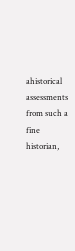ahistorical assessments from such a fine historian,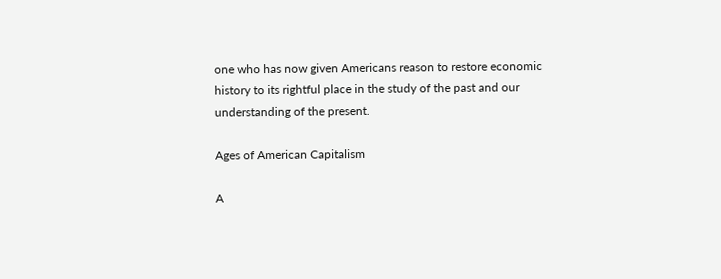one who has now given Americans reason to restore economic history to its rightful place in the study of the past and our understanding of the present.

Ages of American Capitalism

A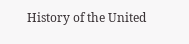History of the United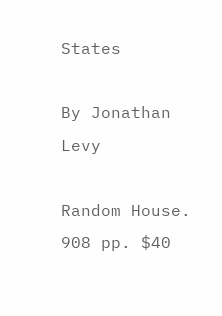States

By Jonathan Levy

Random House. 908 pp. $40